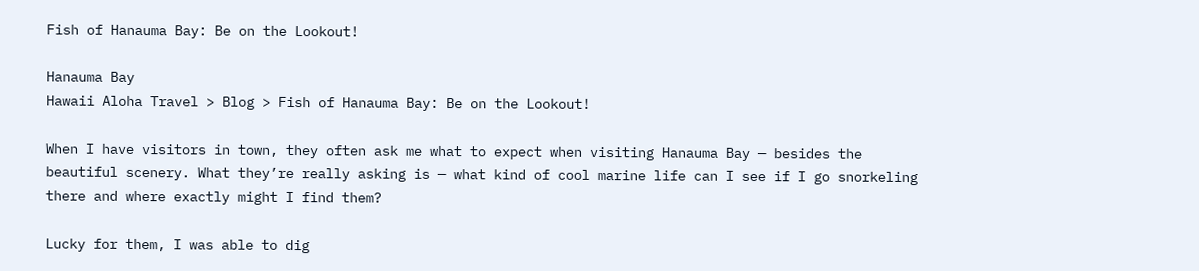Fish of Hanauma Bay: Be on the Lookout!

Hanauma Bay
Hawaii Aloha Travel > Blog > Fish of Hanauma Bay: Be on the Lookout!

When I have visitors in town, they often ask me what to expect when visiting Hanauma Bay — besides the beautiful scenery. What they’re really asking is — what kind of cool marine life can I see if I go snorkeling there and where exactly might I find them?

Lucky for them, I was able to dig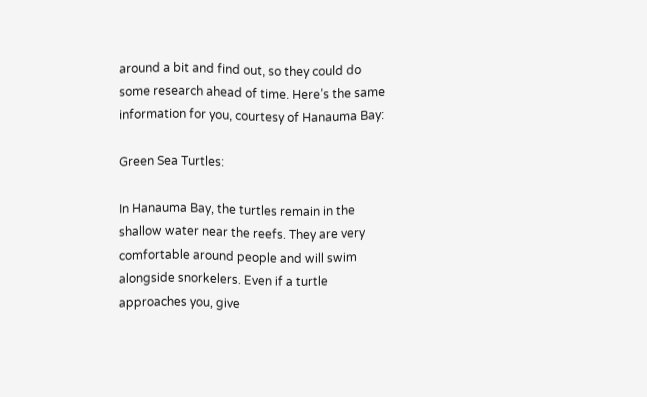around a bit and find out, so they could do some research ahead of time. Here’s the same information for you, courtesy of Hanauma Bay:

Green Sea Turtles:

In Hanauma Bay, the turtles remain in the shallow water near the reefs. They are very comfortable around people and will swim alongside snorkelers. Even if a turtle approaches you, give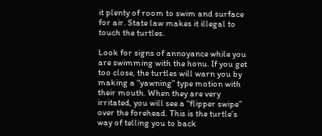it plenty of room to swim and surface for air. State law makes it illegal to touch the turtles.

Look for signs of annoyance while you are swimming with the honu. If you get too close, the turtles will warn you by making a “yawning” type motion with their mouth. When they are very irritated, you will see a “flipper swipe” over the forehead. This is the turtle’s way of telling you to back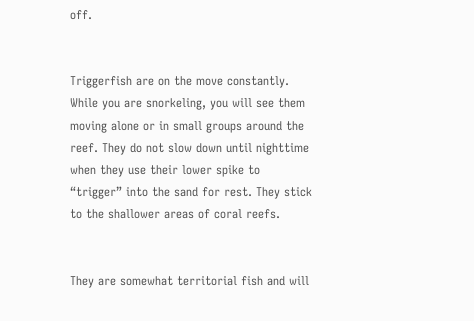off.


Triggerfish are on the move constantly. While you are snorkeling, you will see them moving alone or in small groups around the reef. They do not slow down until nighttime when they use their lower spike to “trigger” into the sand for rest. They stick to the shallower areas of coral reefs.


They are somewhat territorial fish and will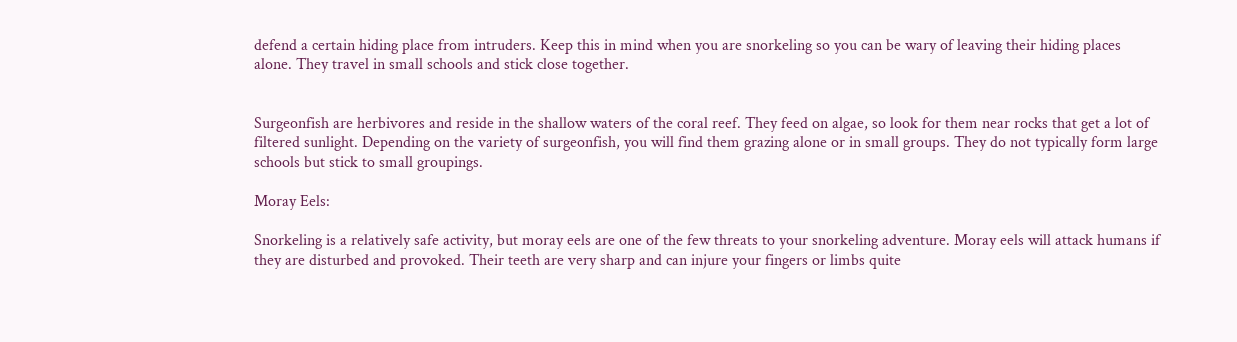defend a certain hiding place from intruders. Keep this in mind when you are snorkeling so you can be wary of leaving their hiding places alone. They travel in small schools and stick close together.


Surgeonfish are herbivores and reside in the shallow waters of the coral reef. They feed on algae, so look for them near rocks that get a lot of filtered sunlight. Depending on the variety of surgeonfish, you will find them grazing alone or in small groups. They do not typically form large schools but stick to small groupings.

Moray Eels:

Snorkeling is a relatively safe activity, but moray eels are one of the few threats to your snorkeling adventure. Moray eels will attack humans if they are disturbed and provoked. Their teeth are very sharp and can injure your fingers or limbs quite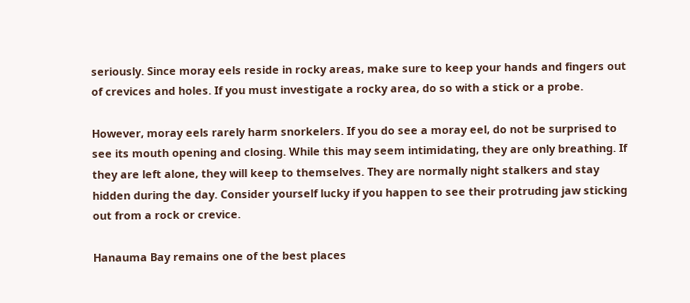seriously. Since moray eels reside in rocky areas, make sure to keep your hands and fingers out of crevices and holes. If you must investigate a rocky area, do so with a stick or a probe.

However, moray eels rarely harm snorkelers. If you do see a moray eel, do not be surprised to see its mouth opening and closing. While this may seem intimidating, they are only breathing. If they are left alone, they will keep to themselves. They are normally night stalkers and stay hidden during the day. Consider yourself lucky if you happen to see their protruding jaw sticking out from a rock or crevice.

Hanauma Bay remains one of the best places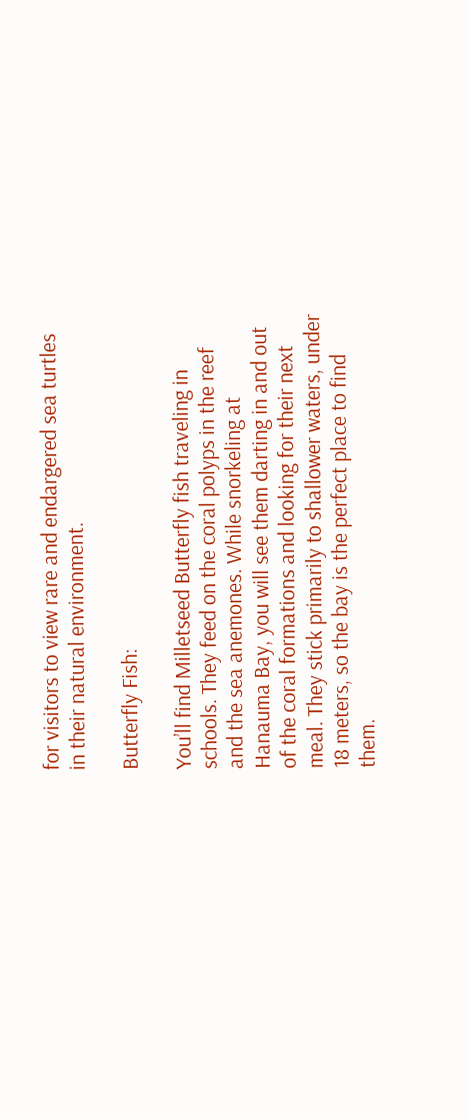for visitors to view rare and endargered sea turtles in their natural environment.

Butterfly Fish:

You’ll find Milletseed Butterfly fish traveling in schools. They feed on the coral polyps in the reef and the sea anemones. While snorkeling at Hanauma Bay, you will see them darting in and out of the coral formations and looking for their next meal. They stick primarily to shallower waters, under 18 meters, so the bay is the perfect place to find them.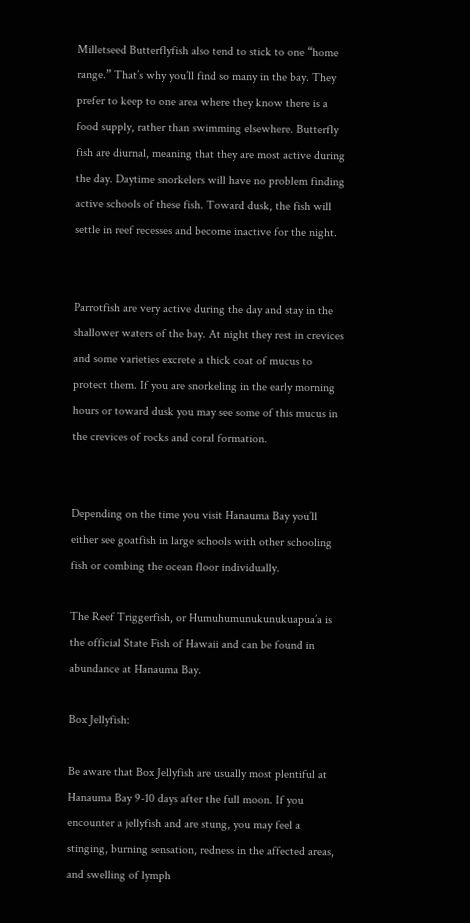Milletseed Butterflyfish also tend to stick to one “home range.” That’s why you’ll find so many in the bay. They prefer to keep to one area where they know there is a food supply, rather than swimming elsewhere. Butterfly fish are diurnal, meaning that they are most active during the day. Daytime snorkelers will have no problem finding active schools of these fish. Toward dusk, the fish will settle in reef recesses and become inactive for the night.


Parrotfish are very active during the day and stay in the shallower waters of the bay. At night they rest in crevices and some varieties excrete a thick coat of mucus to protect them. If you are snorkeling in the early morning hours or toward dusk you may see some of this mucus in the crevices of rocks and coral formation.


Depending on the time you visit Hanauma Bay you’ll either see goatfish in large schools with other schooling fish or combing the ocean floor individually.

The Reef Triggerfish, or Humuhumunukunukuapua’a is the official State Fish of Hawaii and can be found in abundance at Hanauma Bay.

Box Jellyfish:

Be aware that Box Jellyfish are usually most plentiful at Hanauma Bay 9-10 days after the full moon. If you encounter a jellyfish and are stung, you may feel a stinging, burning sensation, redness in the affected areas, and swelling of lymph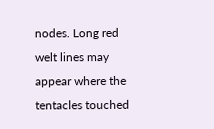nodes. Long red welt lines may appear where the tentacles touched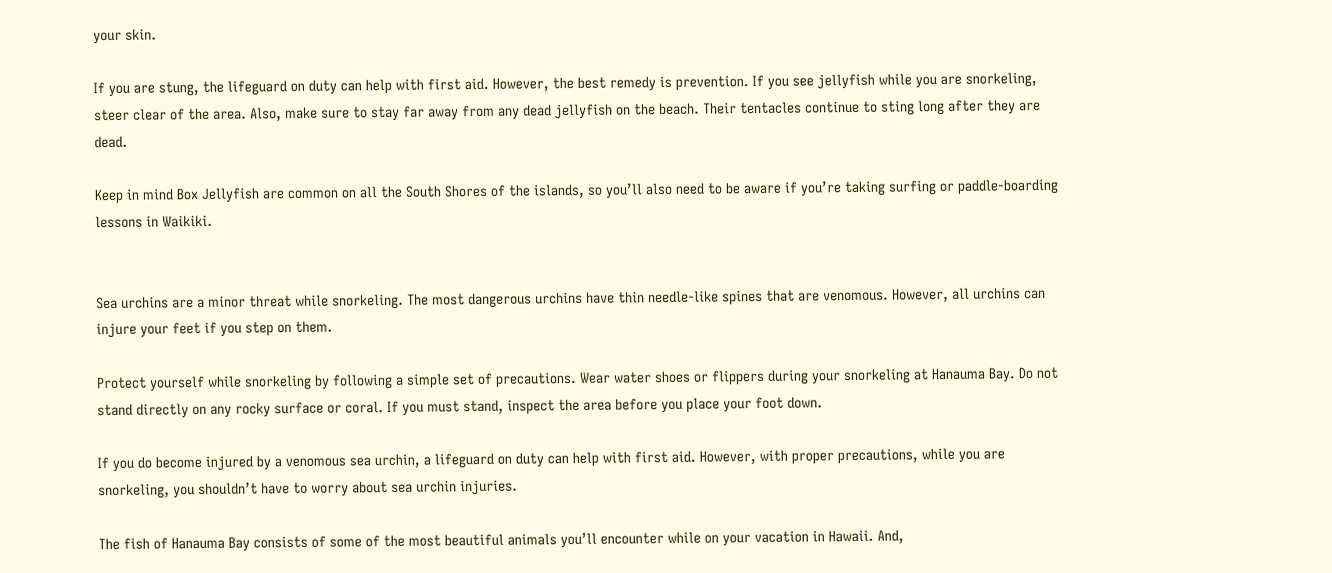your skin.

If you are stung, the lifeguard on duty can help with first aid. However, the best remedy is prevention. If you see jellyfish while you are snorkeling, steer clear of the area. Also, make sure to stay far away from any dead jellyfish on the beach. Their tentacles continue to sting long after they are dead.

Keep in mind Box Jellyfish are common on all the South Shores of the islands, so you’ll also need to be aware if you’re taking surfing or paddle-boarding lessons in Waikiki.


Sea urchins are a minor threat while snorkeling. The most dangerous urchins have thin needle-like spines that are venomous. However, all urchins can injure your feet if you step on them.

Protect yourself while snorkeling by following a simple set of precautions. Wear water shoes or flippers during your snorkeling at Hanauma Bay. Do not stand directly on any rocky surface or coral. If you must stand, inspect the area before you place your foot down.

If you do become injured by a venomous sea urchin, a lifeguard on duty can help with first aid. However, with proper precautions, while you are snorkeling, you shouldn’t have to worry about sea urchin injuries.

The fish of Hanauma Bay consists of some of the most beautiful animals you’ll encounter while on your vacation in Hawaii. And,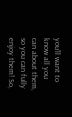you’ll want to know all you can about them, so you can fully enjoy them! So,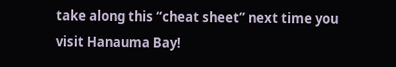take along this “cheat sheet” next time you visit Hanauma Bay!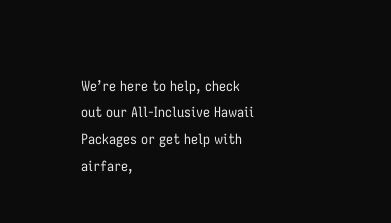We’re here to help, check out our All-Inclusive Hawaii Packages or get help with airfare,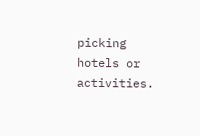picking hotels or activities.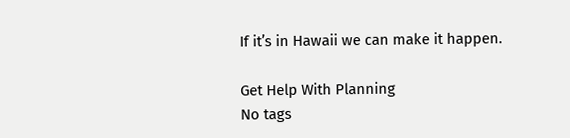If it’s in Hawaii we can make it happen.

Get Help With Planning
No tags